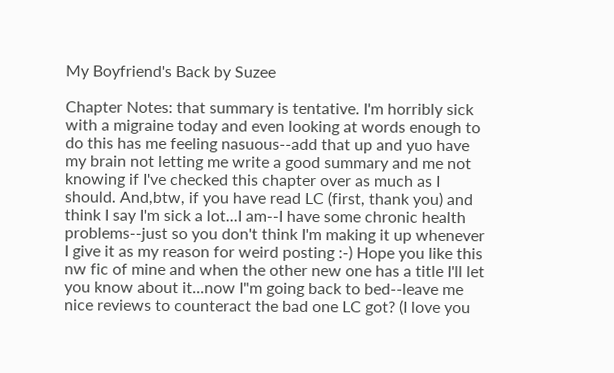My Boyfriend's Back by Suzee

Chapter Notes: that summary is tentative. I'm horribly sick with a migraine today and even looking at words enough to do this has me feeling nasuous--add that up and yuo have my brain not letting me write a good summary and me not knowing if I've checked this chapter over as much as I should. And,btw, if you have read LC (first, thank you) and think I say I'm sick a lot...I am--I have some chronic health problems--just so you don't think I'm making it up whenever I give it as my reason for weird posting :-) Hope you like this nw fic of mine and when the other new one has a title I'll let you know about it...now I"m going back to bed--leave me nice reviews to counteract the bad one LC got? (I love you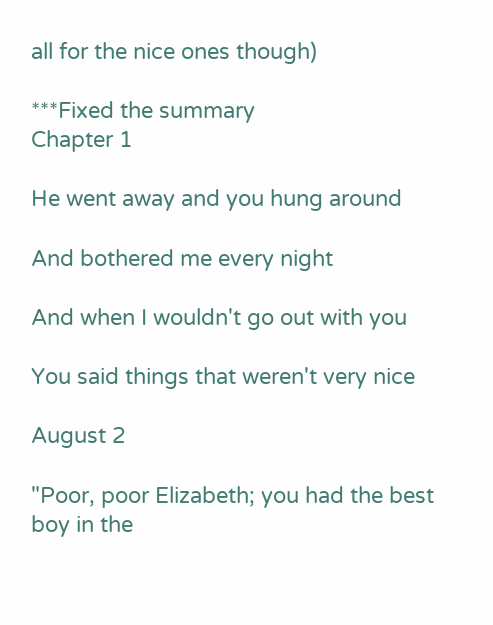all for the nice ones though)

***Fixed the summary
Chapter 1

He went away and you hung around

And bothered me every night

And when I wouldn't go out with you

You said things that weren't very nice

August 2

"Poor, poor Elizabeth; you had the best boy in the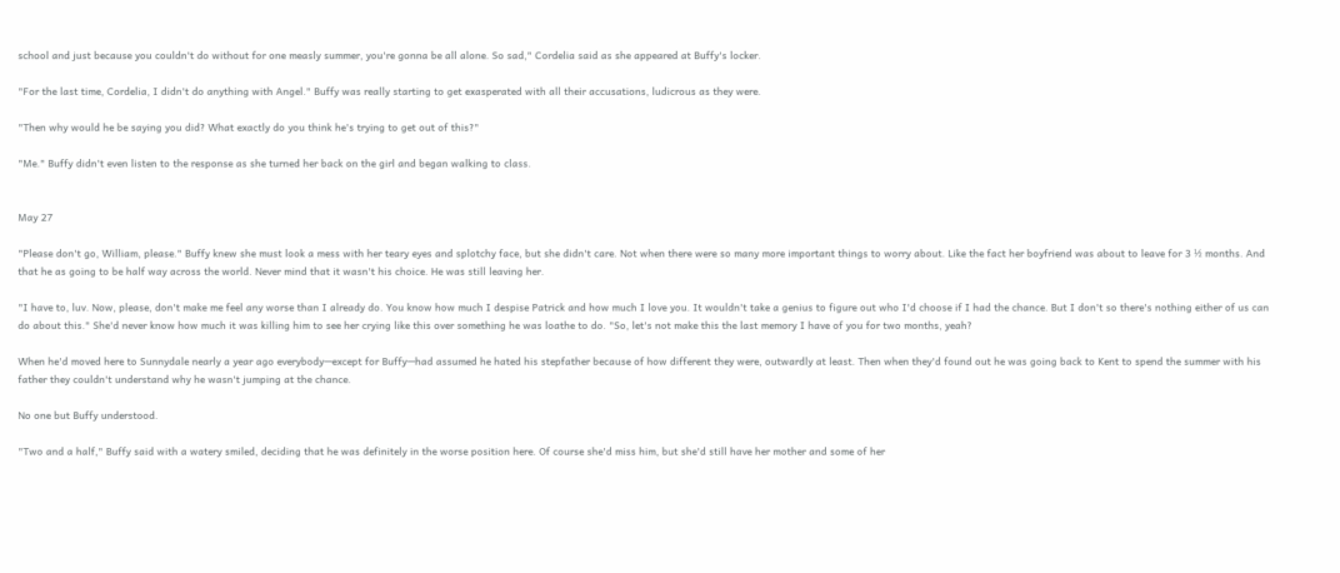school and just because you couldn't do without for one measly summer, you're gonna be all alone. So sad," Cordelia said as she appeared at Buffy's locker.

"For the last time, Cordelia, I didn't do anything with Angel." Buffy was really starting to get exasperated with all their accusations, ludicrous as they were.

"Then why would he be saying you did? What exactly do you think he's trying to get out of this?"

"Me." Buffy didn't even listen to the response as she turned her back on the girl and began walking to class.


May 27

"Please don't go, William, please." Buffy knew she must look a mess with her teary eyes and splotchy face, but she didn't care. Not when there were so many more important things to worry about. Like the fact her boyfriend was about to leave for 3 ½ months. And that he as going to be half way across the world. Never mind that it wasn't his choice. He was still leaving her.

"I have to, luv. Now, please, don't make me feel any worse than I already do. You know how much I despise Patrick and how much I love you. It wouldn't take a genius to figure out who I'd choose if I had the chance. But I don't so there's nothing either of us can do about this." She'd never know how much it was killing him to see her crying like this over something he was loathe to do. "So, let's not make this the last memory I have of you for two months, yeah?

When he'd moved here to Sunnydale nearly a year ago everybody—except for Buffy—had assumed he hated his stepfather because of how different they were, outwardly at least. Then when they'd found out he was going back to Kent to spend the summer with his father they couldn't understand why he wasn't jumping at the chance.

No one but Buffy understood.

"Two and a half," Buffy said with a watery smiled, deciding that he was definitely in the worse position here. Of course she'd miss him, but she'd still have her mother and some of her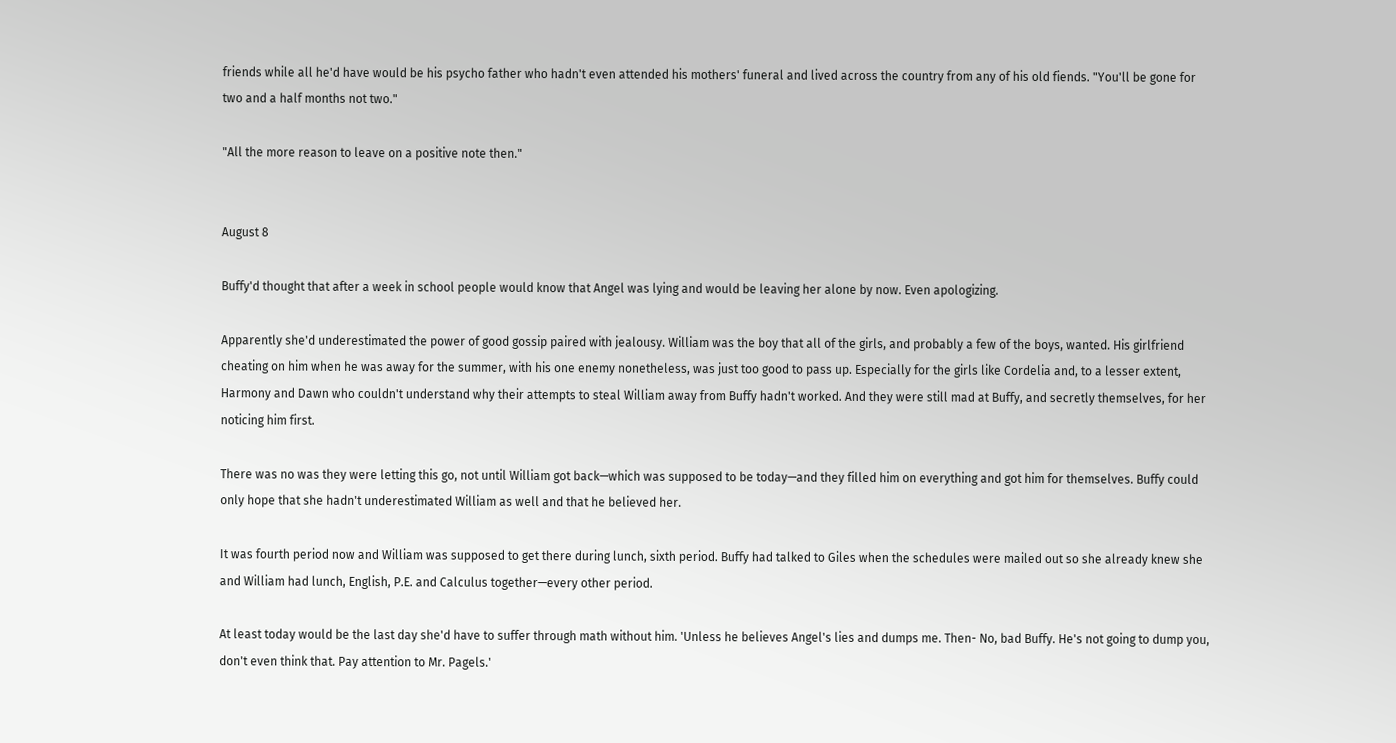friends while all he'd have would be his psycho father who hadn't even attended his mothers' funeral and lived across the country from any of his old fiends. "You'll be gone for two and a half months not two."

"All the more reason to leave on a positive note then."


August 8

Buffy'd thought that after a week in school people would know that Angel was lying and would be leaving her alone by now. Even apologizing.

Apparently she'd underestimated the power of good gossip paired with jealousy. William was the boy that all of the girls, and probably a few of the boys, wanted. His girlfriend cheating on him when he was away for the summer, with his one enemy nonetheless, was just too good to pass up. Especially for the girls like Cordelia and, to a lesser extent, Harmony and Dawn who couldn't understand why their attempts to steal William away from Buffy hadn't worked. And they were still mad at Buffy, and secretly themselves, for her noticing him first.

There was no was they were letting this go, not until William got back—which was supposed to be today—and they filled him on everything and got him for themselves. Buffy could only hope that she hadn't underestimated William as well and that he believed her.

It was fourth period now and William was supposed to get there during lunch, sixth period. Buffy had talked to Giles when the schedules were mailed out so she already knew she and William had lunch, English, P.E. and Calculus together—every other period.

At least today would be the last day she'd have to suffer through math without him. 'Unless he believes Angel's lies and dumps me. Then- No, bad Buffy. He's not going to dump you, don't even think that. Pay attention to Mr. Pagels.'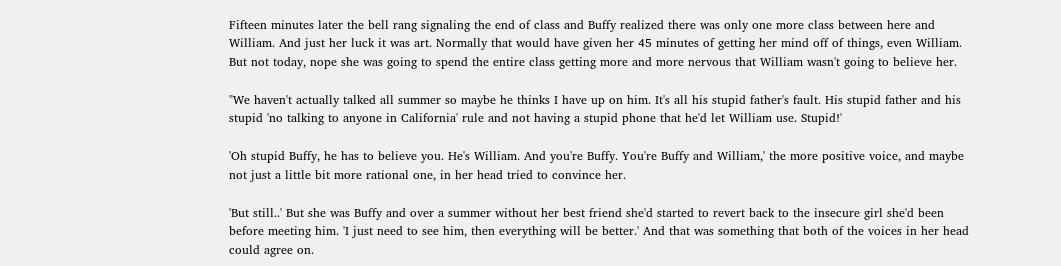Fifteen minutes later the bell rang signaling the end of class and Buffy realized there was only one more class between here and William. And just her luck it was art. Normally that would have given her 45 minutes of getting her mind off of things, even William. But not today, nope she was going to spend the entire class getting more and more nervous that William wasn't going to believe her.

"We haven't actually talked all summer so maybe he thinks I have up on him. It's all his stupid father's fault. His stupid father and his stupid 'no talking to anyone in California' rule and not having a stupid phone that he'd let William use. Stupid!'

'Oh stupid Buffy, he has to believe you. He's William. And you're Buffy. You're Buffy and William,' the more positive voice, and maybe not just a little bit more rational one, in her head tried to convince her.

'But still..' But she was Buffy and over a summer without her best friend she'd started to revert back to the insecure girl she'd been before meeting him. 'I just need to see him, then everything will be better.' And that was something that both of the voices in her head could agree on.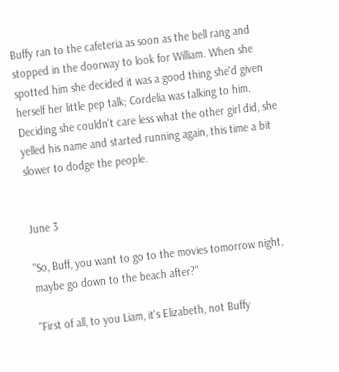Buffy ran to the cafeteria as soon as the bell rang and stopped in the doorway to look for William. When she spotted him she decided it was a good thing she'd given herself her little pep talk; Cordelia was talking to him. Deciding she couldn't care less what the other girl did, she yelled his name and started running again, this time a bit slower to dodge the people.


June 3

"So, Buff, you want to go to the movies tomorrow night, maybe go down to the beach after?"

"First of all, to you Liam, it's Elizabeth, not Buffy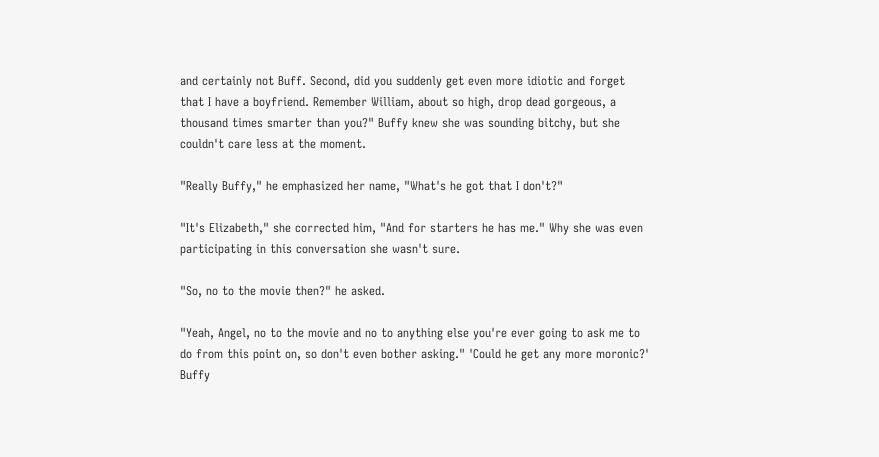and certainly not Buff. Second, did you suddenly get even more idiotic and forget that I have a boyfriend. Remember William, about so high, drop dead gorgeous, a thousand times smarter than you?" Buffy knew she was sounding bitchy, but she couldn't care less at the moment.

"Really Buffy," he emphasized her name, "What's he got that I don't?"

"It's Elizabeth," she corrected him, "And for starters he has me." Why she was even participating in this conversation she wasn't sure.

"So, no to the movie then?" he asked.

"Yeah, Angel, no to the movie and no to anything else you're ever going to ask me to do from this point on, so don't even bother asking." 'Could he get any more moronic?' Buffy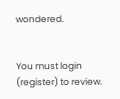wondered.


You must login (register) to review.